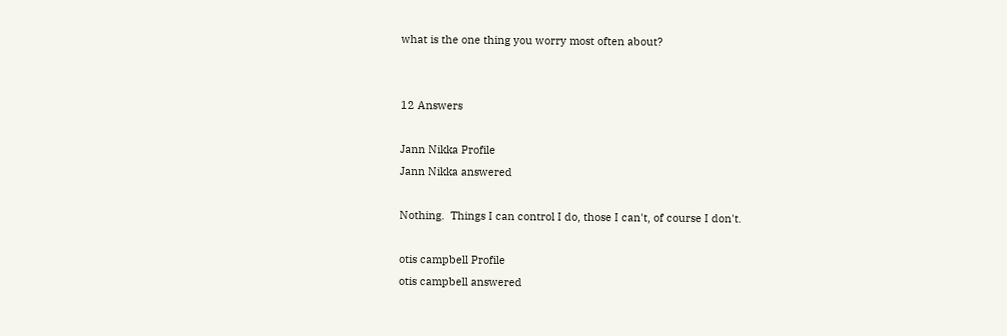what is the one thing you worry most often about?


12 Answers

Jann Nikka Profile
Jann Nikka answered

Nothing.  Things I can control I do, those I can't, of course I don't.

otis campbell Profile
otis campbell answered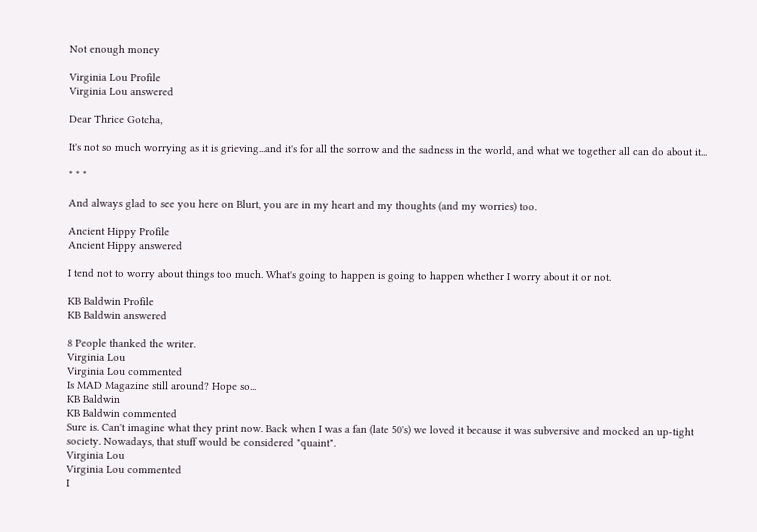Not enough money

Virginia Lou Profile
Virginia Lou answered

Dear Thrice Gotcha,

It's not so much worrying as it is grieving...and it's for all the sorrow and the sadness in the world, and what we together all can do about it...

* * *

And always glad to see you here on Blurt, you are in my heart and my thoughts (and my worries) too.

Ancient Hippy Profile
Ancient Hippy answered

I tend not to worry about things too much. What's going to happen is going to happen whether I worry about it or not.

KB Baldwin Profile
KB Baldwin answered

8 People thanked the writer.
Virginia Lou
Virginia Lou commented
Is MAD Magazine still around? Hope so...
KB Baldwin
KB Baldwin commented
Sure is. Can't imagine what they print now. Back when I was a fan (late 50's) we loved it because it was subversive and mocked an up-tight society. Nowadays, that stuff would be considered "quaint".
Virginia Lou
Virginia Lou commented
I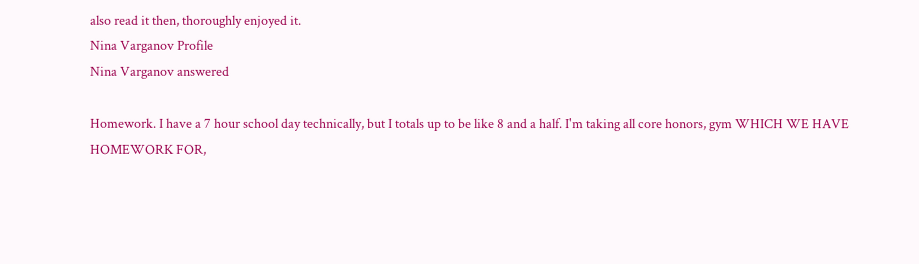also read it then, thoroughly enjoyed it.
Nina Varganov Profile
Nina Varganov answered

Homework. I have a 7 hour school day technically, but I totals up to be like 8 and a half. I'm taking all core honors, gym WHICH WE HAVE HOMEWORK FOR,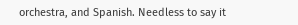orchestra, and Spanish. Needless to say it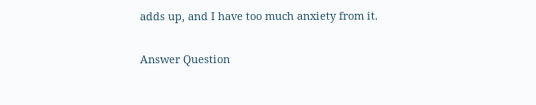adds up, and I have too much anxiety from it.

Answer Question